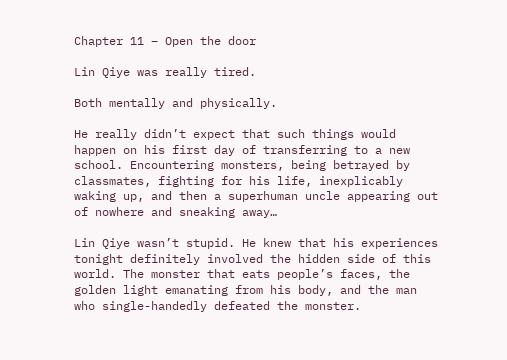Chapter 11 – Open the door

Lin Qiye was really tired.

Both mentally and physically.

He really didn’t expect that such things would happen on his first day of transferring to a new school. Encountering monsters, being betrayed by classmates, fighting for his life, inexplicably waking up, and then a superhuman uncle appearing out of nowhere and sneaking away…

Lin Qiye wasn’t stupid. He knew that his experiences tonight definitely involved the hidden side of this world. The monster that eats people’s faces, the golden light emanating from his body, and the man who single-handedly defeated the monster.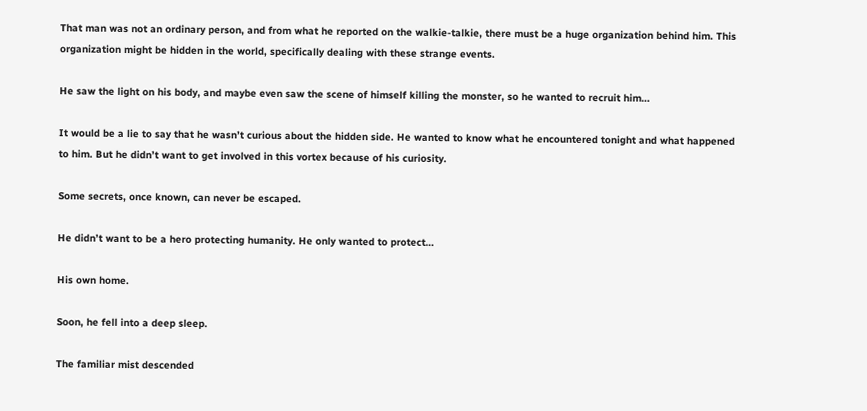That man was not an ordinary person, and from what he reported on the walkie-talkie, there must be a huge organization behind him. This organization might be hidden in the world, specifically dealing with these strange events.

He saw the light on his body, and maybe even saw the scene of himself killing the monster, so he wanted to recruit him…

It would be a lie to say that he wasn’t curious about the hidden side. He wanted to know what he encountered tonight and what happened to him. But he didn’t want to get involved in this vortex because of his curiosity.

Some secrets, once known, can never be escaped.

He didn’t want to be a hero protecting humanity. He only wanted to protect…

His own home.

Soon, he fell into a deep sleep.

The familiar mist descended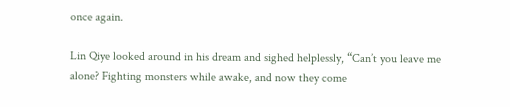once again.

Lin Qiye looked around in his dream and sighed helplessly, “Can’t you leave me alone? Fighting monsters while awake, and now they come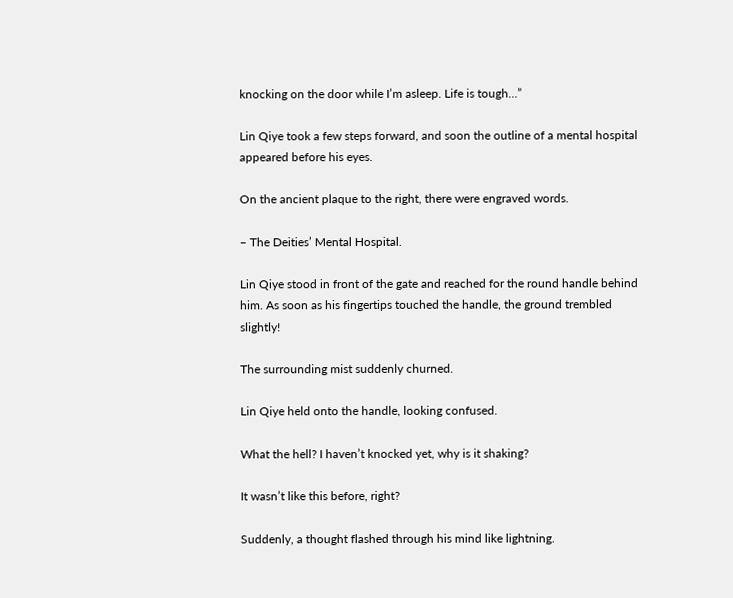knocking on the door while I’m asleep. Life is tough…”

Lin Qiye took a few steps forward, and soon the outline of a mental hospital appeared before his eyes.

On the ancient plaque to the right, there were engraved words.

– The Deities’ Mental Hospital.

Lin Qiye stood in front of the gate and reached for the round handle behind him. As soon as his fingertips touched the handle, the ground trembled slightly!

The surrounding mist suddenly churned.

Lin Qiye held onto the handle, looking confused.

What the hell? I haven’t knocked yet, why is it shaking?

It wasn’t like this before, right?

Suddenly, a thought flashed through his mind like lightning.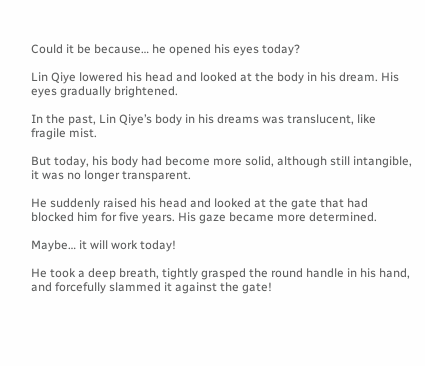Could it be because… he opened his eyes today?

Lin Qiye lowered his head and looked at the body in his dream. His eyes gradually brightened.

In the past, Lin Qiye’s body in his dreams was translucent, like fragile mist.

But today, his body had become more solid, although still intangible, it was no longer transparent.

He suddenly raised his head and looked at the gate that had blocked him for five years. His gaze became more determined.

Maybe… it will work today!

He took a deep breath, tightly grasped the round handle in his hand, and forcefully slammed it against the gate!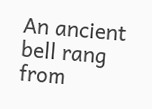An ancient bell rang from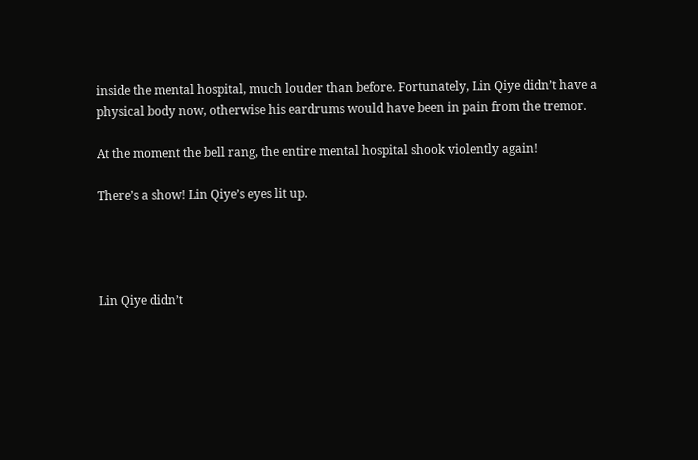inside the mental hospital, much louder than before. Fortunately, Lin Qiye didn’t have a physical body now, otherwise his eardrums would have been in pain from the tremor.

At the moment the bell rang, the entire mental hospital shook violently again!

There’s a show! Lin Qiye’s eyes lit up.




Lin Qiye didn’t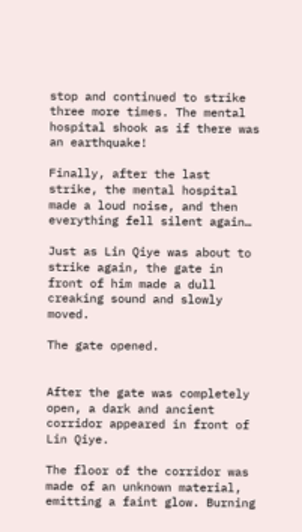stop and continued to strike three more times. The mental hospital shook as if there was an earthquake!

Finally, after the last strike, the mental hospital made a loud noise, and then everything fell silent again…

Just as Lin Qiye was about to strike again, the gate in front of him made a dull creaking sound and slowly moved.

The gate opened.


After the gate was completely open, a dark and ancient corridor appeared in front of Lin Qiye.

The floor of the corridor was made of an unknown material, emitting a faint glow. Burning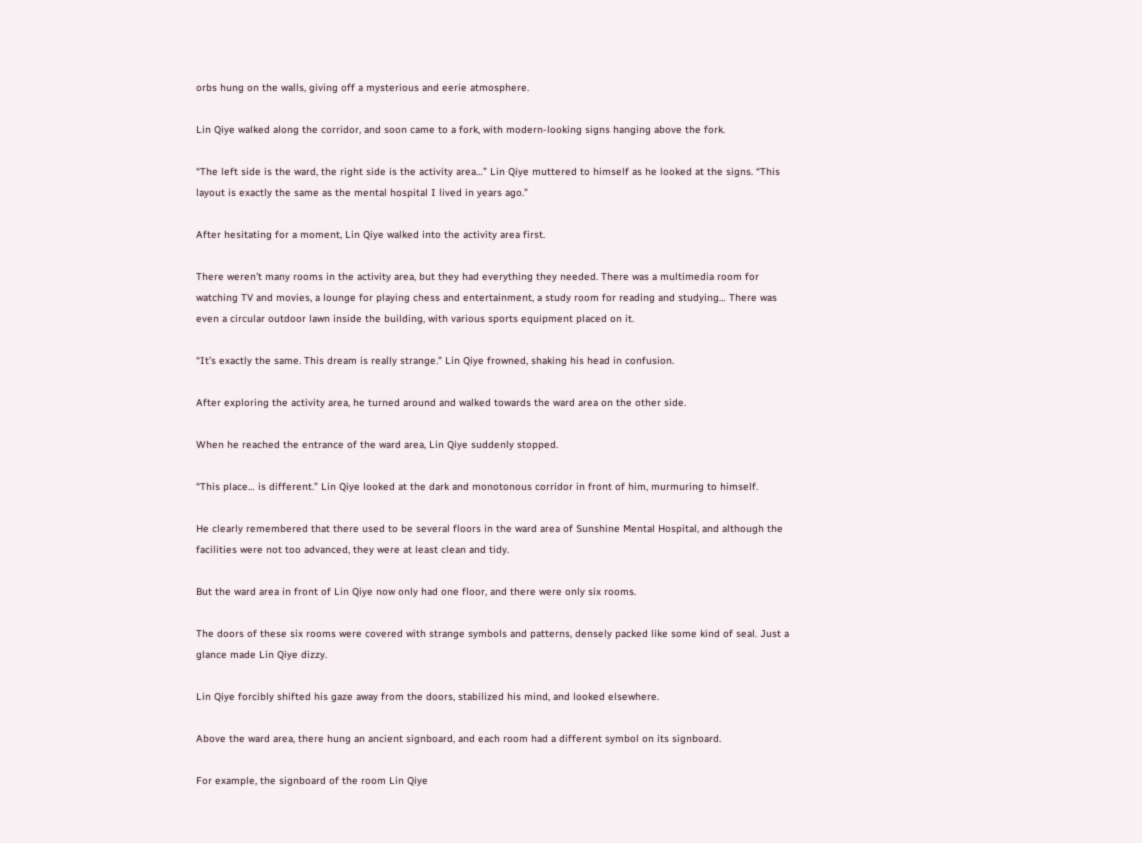orbs hung on the walls, giving off a mysterious and eerie atmosphere.

Lin Qiye walked along the corridor, and soon came to a fork, with modern-looking signs hanging above the fork.

“The left side is the ward, the right side is the activity area…” Lin Qiye muttered to himself as he looked at the signs. “This layout is exactly the same as the mental hospital I lived in years ago.”

After hesitating for a moment, Lin Qiye walked into the activity area first.

There weren’t many rooms in the activity area, but they had everything they needed. There was a multimedia room for watching TV and movies, a lounge for playing chess and entertainment, a study room for reading and studying… There was even a circular outdoor lawn inside the building, with various sports equipment placed on it.

“It’s exactly the same. This dream is really strange.” Lin Qiye frowned, shaking his head in confusion.

After exploring the activity area, he turned around and walked towards the ward area on the other side.

When he reached the entrance of the ward area, Lin Qiye suddenly stopped.

“This place… is different.” Lin Qiye looked at the dark and monotonous corridor in front of him, murmuring to himself.

He clearly remembered that there used to be several floors in the ward area of Sunshine Mental Hospital, and although the facilities were not too advanced, they were at least clean and tidy.

But the ward area in front of Lin Qiye now only had one floor, and there were only six rooms.

The doors of these six rooms were covered with strange symbols and patterns, densely packed like some kind of seal. Just a glance made Lin Qiye dizzy.

Lin Qiye forcibly shifted his gaze away from the doors, stabilized his mind, and looked elsewhere.

Above the ward area, there hung an ancient signboard, and each room had a different symbol on its signboard.

For example, the signboard of the room Lin Qiye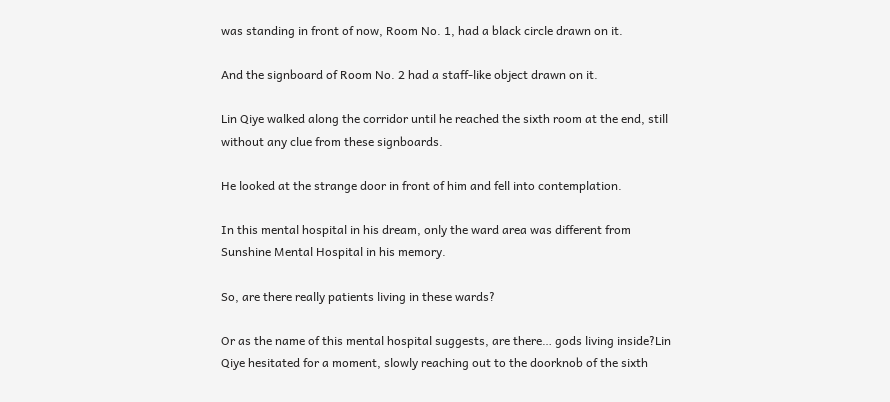was standing in front of now, Room No. 1, had a black circle drawn on it.

And the signboard of Room No. 2 had a staff-like object drawn on it.

Lin Qiye walked along the corridor until he reached the sixth room at the end, still without any clue from these signboards.

He looked at the strange door in front of him and fell into contemplation.

In this mental hospital in his dream, only the ward area was different from Sunshine Mental Hospital in his memory.

So, are there really patients living in these wards?

Or as the name of this mental hospital suggests, are there… gods living inside?Lin Qiye hesitated for a moment, slowly reaching out to the doorknob of the sixth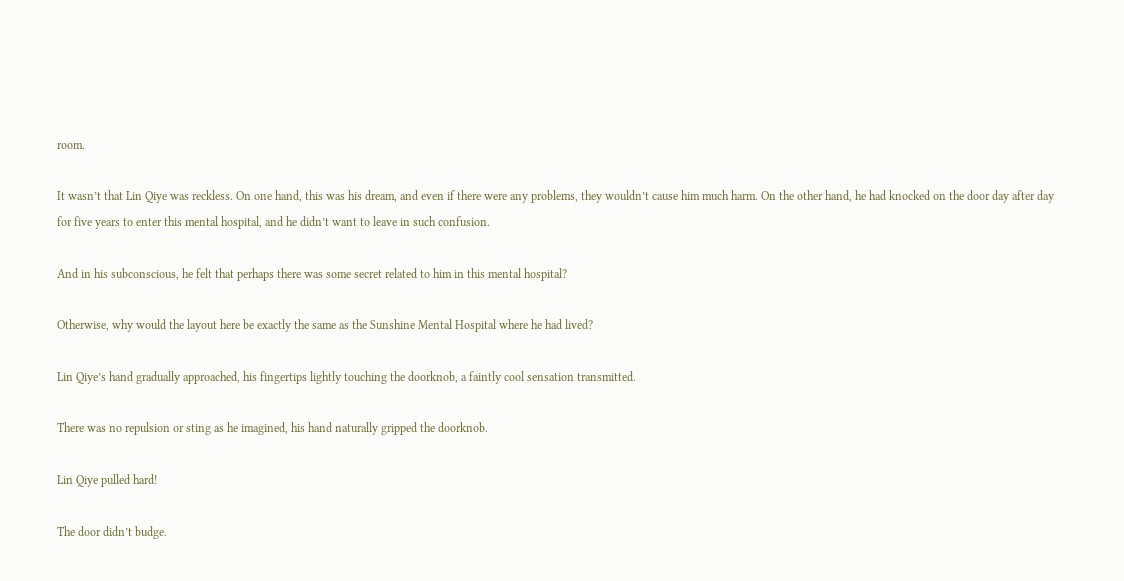room.

It wasn’t that Lin Qiye was reckless. On one hand, this was his dream, and even if there were any problems, they wouldn’t cause him much harm. On the other hand, he had knocked on the door day after day for five years to enter this mental hospital, and he didn’t want to leave in such confusion.

And in his subconscious, he felt that perhaps there was some secret related to him in this mental hospital?

Otherwise, why would the layout here be exactly the same as the Sunshine Mental Hospital where he had lived?

Lin Qiye’s hand gradually approached, his fingertips lightly touching the doorknob, a faintly cool sensation transmitted.

There was no repulsion or sting as he imagined, his hand naturally gripped the doorknob.

Lin Qiye pulled hard!

The door didn’t budge.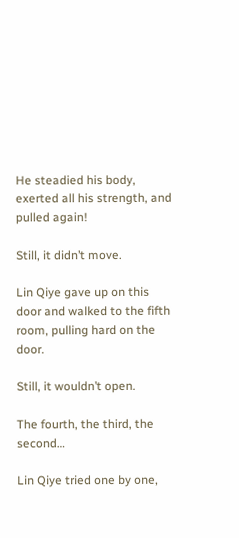He steadied his body, exerted all his strength, and pulled again!

Still, it didn’t move.

Lin Qiye gave up on this door and walked to the fifth room, pulling hard on the door.

Still, it wouldn’t open.

The fourth, the third, the second…

Lin Qiye tried one by one,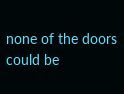none of the doors could be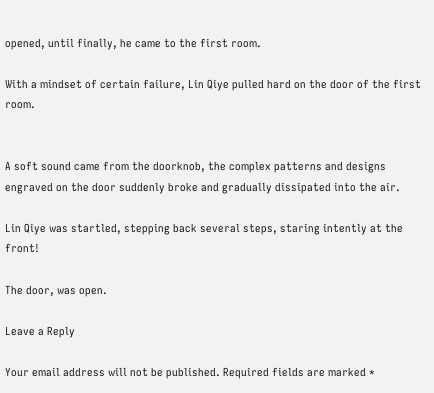opened, until finally, he came to the first room.

With a mindset of certain failure, Lin Qiye pulled hard on the door of the first room.


A soft sound came from the doorknob, the complex patterns and designs engraved on the door suddenly broke and gradually dissipated into the air.

Lin Qiye was startled, stepping back several steps, staring intently at the front!

The door, was open.

Leave a Reply

Your email address will not be published. Required fields are marked *